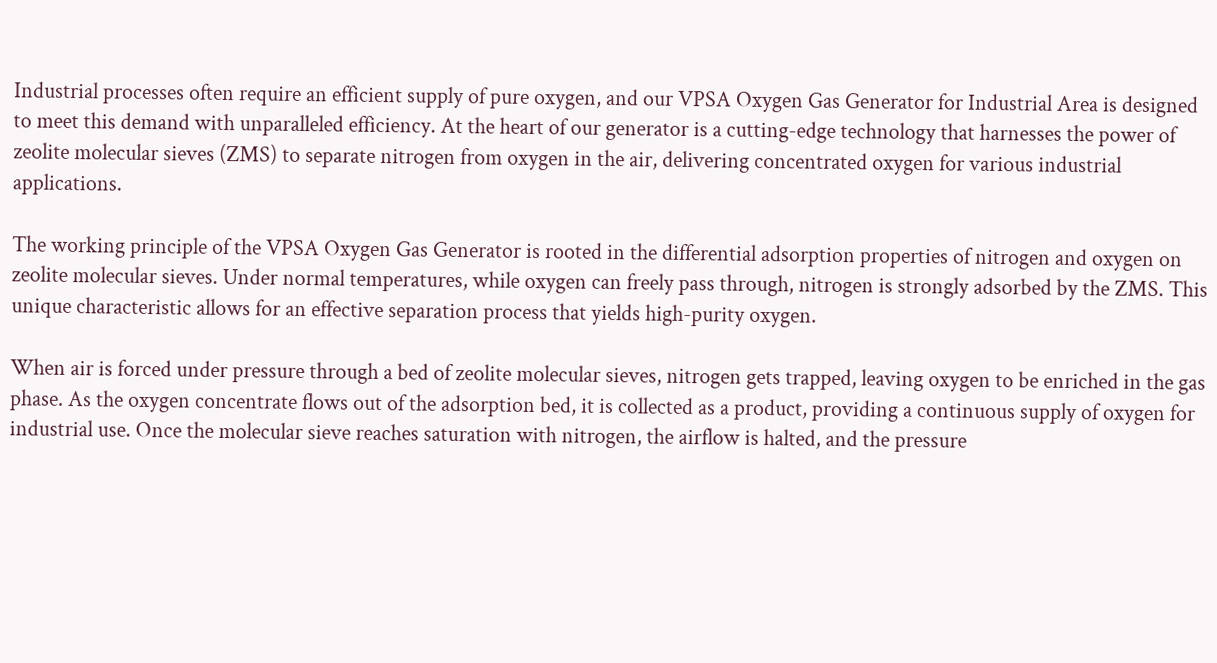Industrial processes often require an efficient supply of pure oxygen, and our VPSA Oxygen Gas Generator for Industrial Area is designed to meet this demand with unparalleled efficiency. At the heart of our generator is a cutting-edge technology that harnesses the power of zeolite molecular sieves (ZMS) to separate nitrogen from oxygen in the air, delivering concentrated oxygen for various industrial applications.

The working principle of the VPSA Oxygen Gas Generator is rooted in the differential adsorption properties of nitrogen and oxygen on zeolite molecular sieves. Under normal temperatures, while oxygen can freely pass through, nitrogen is strongly adsorbed by the ZMS. This unique characteristic allows for an effective separation process that yields high-purity oxygen.

When air is forced under pressure through a bed of zeolite molecular sieves, nitrogen gets trapped, leaving oxygen to be enriched in the gas phase. As the oxygen concentrate flows out of the adsorption bed, it is collected as a product, providing a continuous supply of oxygen for industrial use. Once the molecular sieve reaches saturation with nitrogen, the airflow is halted, and the pressure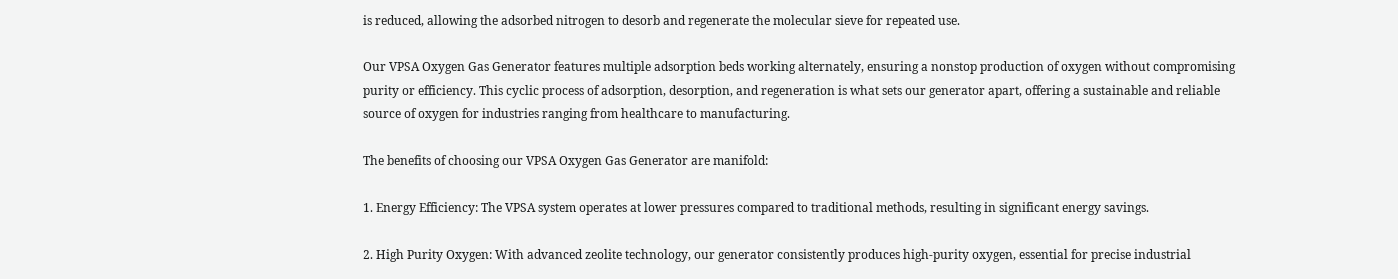is reduced, allowing the adsorbed nitrogen to desorb and regenerate the molecular sieve for repeated use.

Our VPSA Oxygen Gas Generator features multiple adsorption beds working alternately, ensuring a nonstop production of oxygen without compromising purity or efficiency. This cyclic process of adsorption, desorption, and regeneration is what sets our generator apart, offering a sustainable and reliable source of oxygen for industries ranging from healthcare to manufacturing.

The benefits of choosing our VPSA Oxygen Gas Generator are manifold:

1. Energy Efficiency: The VPSA system operates at lower pressures compared to traditional methods, resulting in significant energy savings.

2. High Purity Oxygen: With advanced zeolite technology, our generator consistently produces high-purity oxygen, essential for precise industrial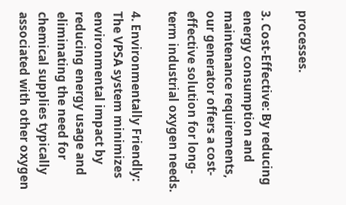processes.

3. Cost-Effective: By reducing energy consumption and maintenance requirements, our generator offers a cost-effective solution for long-term industrial oxygen needs.

4. Environmentally Friendly: The VPSA system minimizes environmental impact by reducing energy usage and eliminating the need for chemical supplies typically associated with other oxygen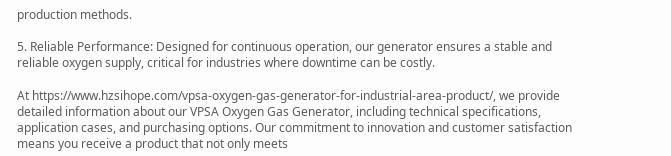production methods.

5. Reliable Performance: Designed for continuous operation, our generator ensures a stable and reliable oxygen supply, critical for industries where downtime can be costly.

At https://www.hzsihope.com/vpsa-oxygen-gas-generator-for-industrial-area-product/, we provide detailed information about our VPSA Oxygen Gas Generator, including technical specifications, application cases, and purchasing options. Our commitment to innovation and customer satisfaction means you receive a product that not only meets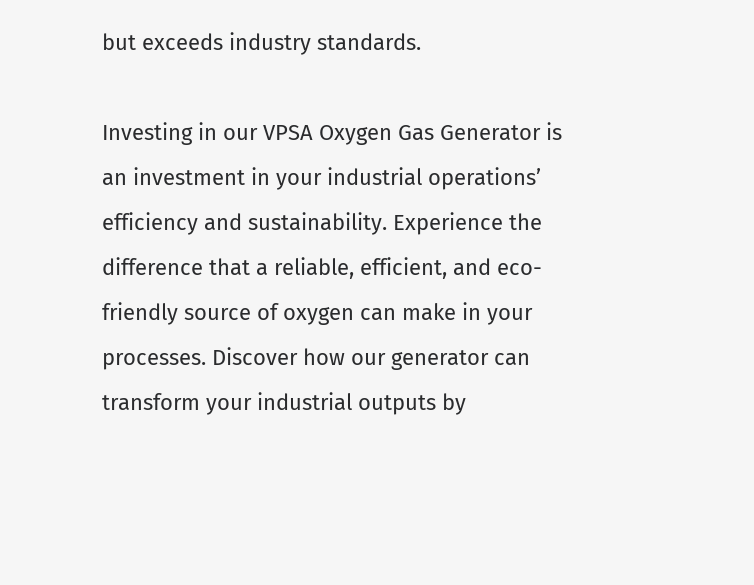but exceeds industry standards.

Investing in our VPSA Oxygen Gas Generator is an investment in your industrial operations’ efficiency and sustainability. Experience the difference that a reliable, efficient, and eco-friendly source of oxygen can make in your processes. Discover how our generator can transform your industrial outputs by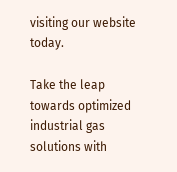visiting our website today.

Take the leap towards optimized industrial gas solutions with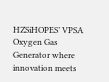HZSiHOPES’ VPSA Oxygen Gas Generator where innovation meets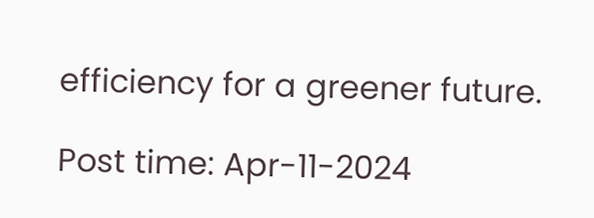efficiency for a greener future.

Post time: Apr-11-2024